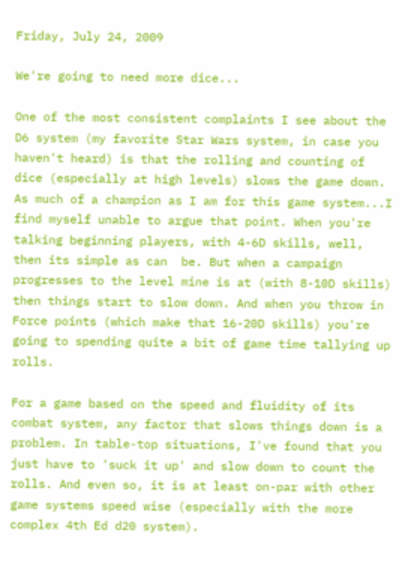Friday, July 24, 2009

We're going to need more dice...

One of the most consistent complaints I see about the D6 system (my favorite Star Wars system, in case you haven't heard) is that the rolling and counting of dice (especially at high levels) slows the game down. As much of a champion as I am for this game system...I find myself unable to argue that point. When you're talking beginning players, with 4-6D skills, well, then its simple as can  be. But when a campaign progresses to the level mine is at (with 8-10D skills) then things start to slow down. And when you throw in Force points (which make that 16-20D skills) you're going to spending quite a bit of game time tallying up rolls.

For a game based on the speed and fluidity of its combat system, any factor that slows things down is a problem. In table-top situations, I've found that you just have to 'suck it up' and slow down to count the rolls. And even so, it is at least on-par with other game systems speed wise (especially with the more complex 4th Ed d20 system).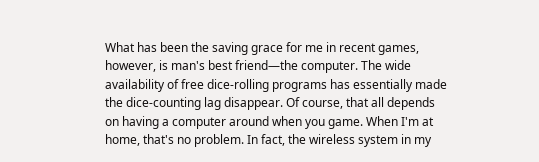What has been the saving grace for me in recent games, however, is man's best friend—the computer. The wide availability of free dice-rolling programs has essentially made the dice-counting lag disappear. Of course, that all depends on having a computer around when you game. When I'm at home, that's no problem. In fact, the wireless system in my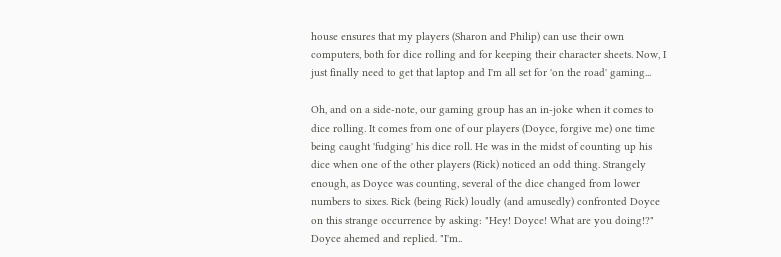house ensures that my players (Sharon and Philip) can use their own computers, both for dice rolling and for keeping their character sheets. Now, I just finally need to get that laptop and I'm all set for 'on the road' gaming...

Oh, and on a side-note, our gaming group has an in-joke when it comes to dice rolling. It comes from one of our players (Doyce, forgive me) one time being caught 'fudging' his dice roll. He was in the midst of counting up his dice when one of the other players (Rick) noticed an odd thing. Strangely enough, as Doyce was counting, several of the dice changed from lower numbers to sixes. Rick (being Rick) loudly (and amusedly) confronted Doyce on this strange occurrence by asking: "Hey! Doyce! What are you doing!?" Doyce ahemed and replied. "I'm..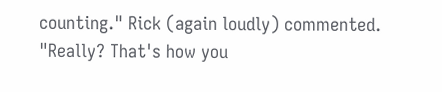counting." Rick (again loudly) commented. "Really? That's how you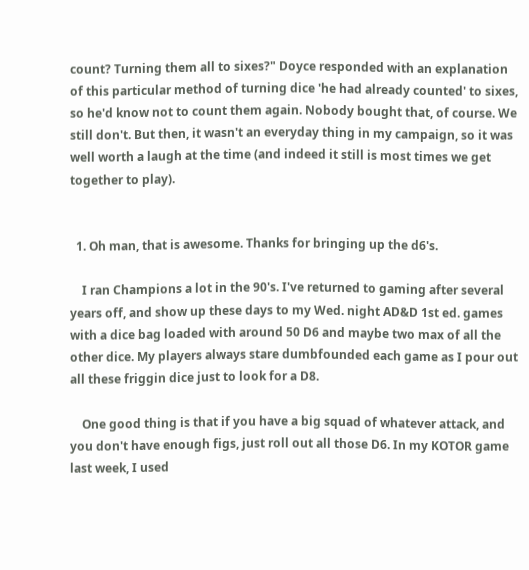count? Turning them all to sixes?" Doyce responded with an explanation of this particular method of turning dice 'he had already counted' to sixes, so he'd know not to count them again. Nobody bought that, of course. We still don't. But then, it wasn't an everyday thing in my campaign, so it was well worth a laugh at the time (and indeed it still is most times we get together to play).


  1. Oh man, that is awesome. Thanks for bringing up the d6's.

    I ran Champions a lot in the 90's. I've returned to gaming after several years off, and show up these days to my Wed. night AD&D 1st ed. games with a dice bag loaded with around 50 D6 and maybe two max of all the other dice. My players always stare dumbfounded each game as I pour out all these friggin dice just to look for a D8.

    One good thing is that if you have a big squad of whatever attack, and you don't have enough figs, just roll out all those D6. In my KOTOR game last week, I used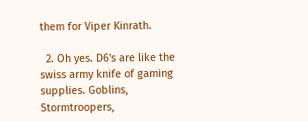them for Viper Kinrath.

  2. Oh yes. D6's are like the swiss army knife of gaming supplies. Goblins, Stormtroopers,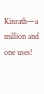Kinrath—a million and one uses!